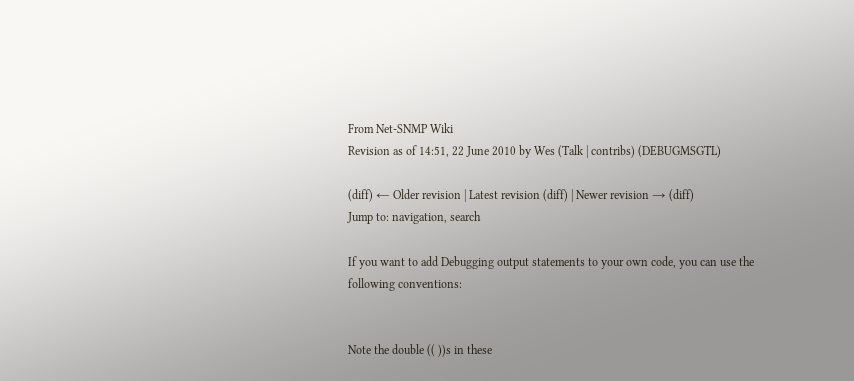From Net-SNMP Wiki
Revision as of 14:51, 22 June 2010 by Wes (Talk | contribs) (DEBUGMSGTL)

(diff) ← Older revision | Latest revision (diff) | Newer revision → (diff)
Jump to: navigation, search

If you want to add Debugging output statements to your own code, you can use the following conventions:


Note the double (( ))s in these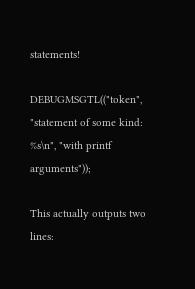statements!

DEBUGMSGTL(("token", "statement of some kind: %s\n", "with printf arguments"));

This actually outputs two lines: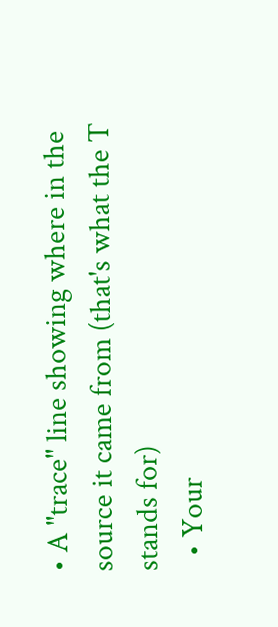• A "trace" line showing where in the source it came from (that's what the T stands for)
  • Your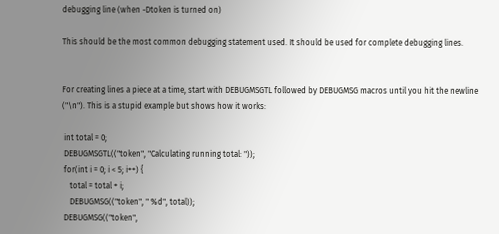debugging line (when -Dtoken is turned on)

This should be the most common debugging statement used. It should be used for complete debugging lines.


For creating lines a piece at a time, start with DEBUGMSGTL followed by DEBUGMSG macros until you hit the newline ("\n"). This is a stupid example but shows how it works:

 int total = 0;
 DEBUGMSGTL(("token", "Calculating running total: "));
 for(int i = 0; i < 5; i++) {
    total = total + i;
    DEBUGMSG(("token", " %d", total));
 DEBUGMSG(("token",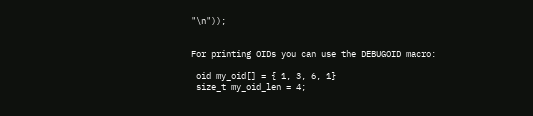"\n"));


For printing OIDs you can use the DEBUGOID macro:

 oid my_oid[] = { 1, 3, 6, 1}
 size_t my_oid_len = 4;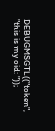DEBUGMSGTL(("token", "this is my oid: "));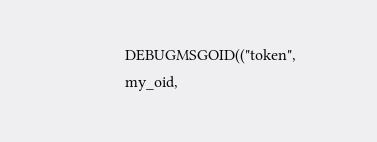DEBUGMSGOID(("token", my_oid,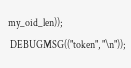my_oid_len));
 DEBUGMSG(("token", "\n"));